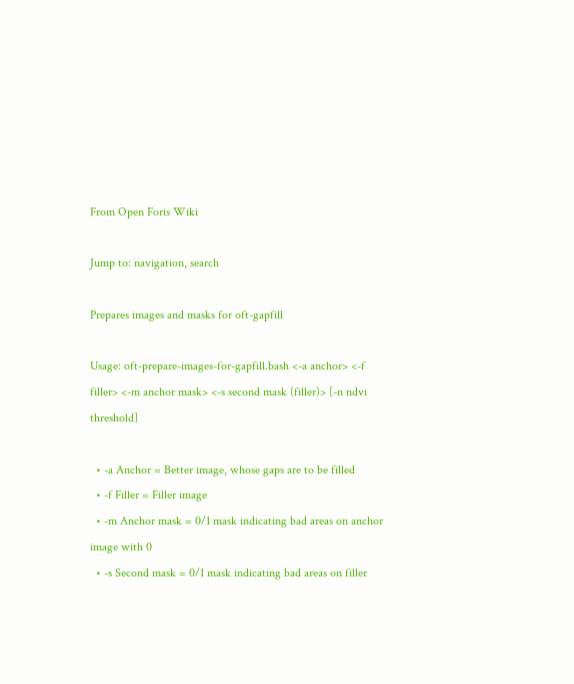From Open Foris Wiki

Jump to: navigation, search

Prepares images and masks for oft-gapfill

Usage: oft-prepare-images-for-gapfill.bash <-a anchor> <-f filler> <-m anchor mask> <-s second mask (filler)> [-n ndvi threshold]

  • -a Anchor = Better image, whose gaps are to be filled
  • -f Filler = Filler image
  • -m Anchor mask = 0/1 mask indicating bad areas on anchor image with 0
  • -s Second mask = 0/1 mask indicating bad areas on filler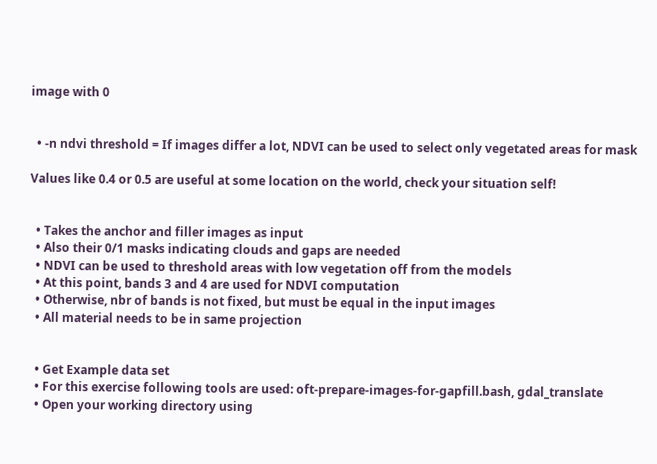image with 0


  • -n ndvi threshold = If images differ a lot, NDVI can be used to select only vegetated areas for mask

Values like 0.4 or 0.5 are useful at some location on the world, check your situation self!


  • Takes the anchor and filler images as input
  • Also their 0/1 masks indicating clouds and gaps are needed
  • NDVI can be used to threshold areas with low vegetation off from the models
  • At this point, bands 3 and 4 are used for NDVI computation
  • Otherwise, nbr of bands is not fixed, but must be equal in the input images
  • All material needs to be in same projection


  • Get Example data set
  • For this exercise following tools are used: oft-prepare-images-for-gapfill.bash, gdal_translate
  • Open your working directory using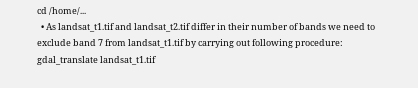cd /home/...
  • As landsat_t1.tif and landsat_t2.tif differ in their number of bands we need to exclude band 7 from landsat_t1.tif by carrying out following procedure:
gdal_translate landsat_t1.tif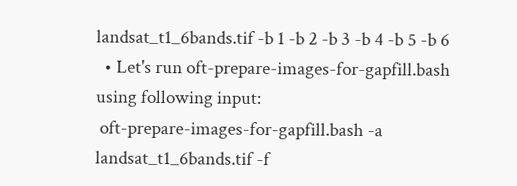landsat_t1_6bands.tif -b 1 -b 2 -b 3 -b 4 -b 5 -b 6
  • Let's run oft-prepare-images-for-gapfill.bash using following input:
 oft-prepare-images-for-gapfill.bash -a landsat_t1_6bands.tif -f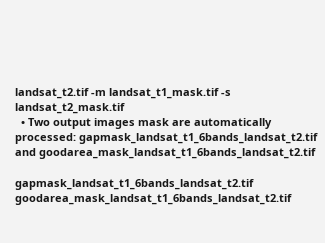landsat_t2.tif -m landsat_t1_mask.tif -s landsat_t2_mask.tif
  • Two output images mask are automatically processed: gapmask_landsat_t1_6bands_landsat_t2.tif and goodarea_mask_landsat_t1_6bands_landsat_t2.tif

gapmask_landsat_t1_6bands_landsat_t2.tif goodarea_mask_landsat_t1_6bands_landsat_t2.tif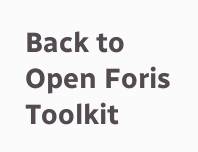Back to Open Foris Toolkit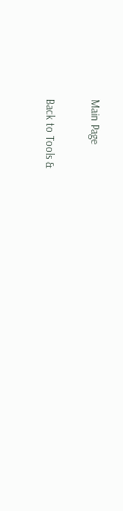Main Page

Back to Tools &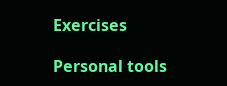Exercises

Personal tools